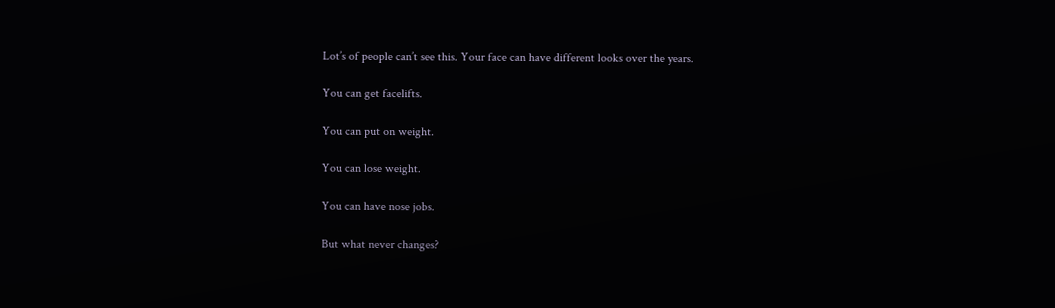Lot’s of people can’t see this. Your face can have different looks over the years.

You can get facelifts.

You can put on weight.

You can lose weight.

You can have nose jobs.

But what never changes?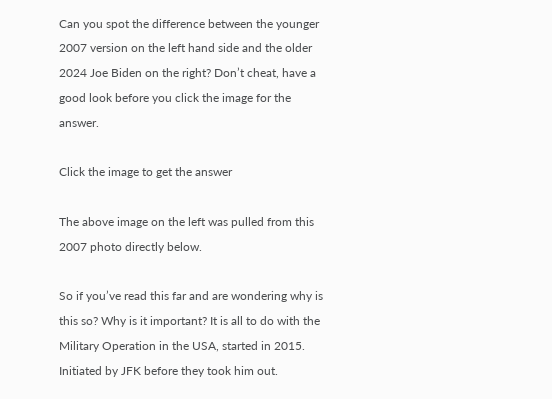Can you spot the difference between the younger 2007 version on the left hand side and the older 2024 Joe Biden on the right? Don’t cheat, have a good look before you click the image for the answer.

Click the image to get the answer

The above image on the left was pulled from this 2007 photo directly below.

So if you’ve read this far and are wondering why is this so? Why is it important? It is all to do with the Military Operation in the USA, started in 2015. Initiated by JFK before they took him out.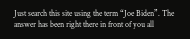Just search this site using the term “Joe Biden”. The answer has been right there in front of you all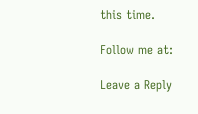this time.

Follow me at:

Leave a Reply